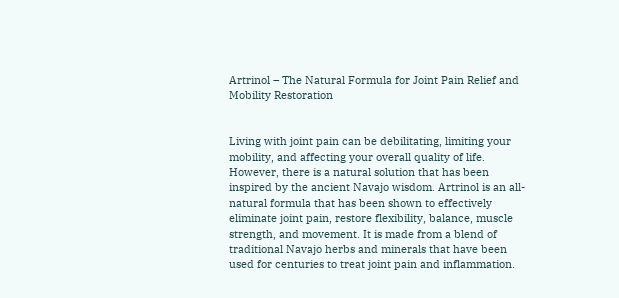Artrinol – The Natural Formula for Joint Pain Relief and Mobility Restoration


Living with joint pain can be debilitating, limiting your mobility, and affecting your overall quality of life. However, there is a natural solution that has been inspired by the ancient Navajo wisdom. Artrinol is an all-natural formula that has been shown to effectively eliminate joint pain, restore flexibility, balance, muscle strength, and movement. It is made from a blend of traditional Navajo herbs and minerals that have been used for centuries to treat joint pain and inflammation.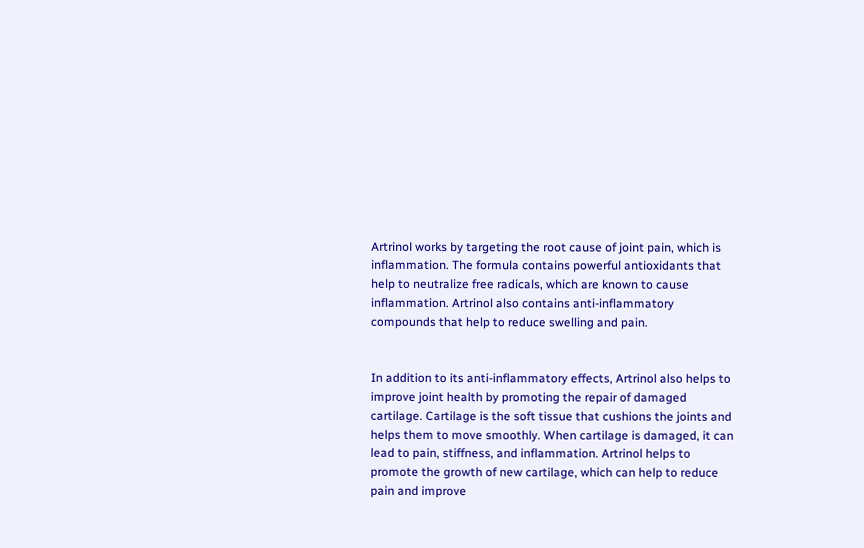Artrinol works by targeting the root cause of joint pain, which is inflammation. The formula contains powerful antioxidants that help to neutralize free radicals, which are known to cause inflammation. Artrinol also contains anti-inflammatory compounds that help to reduce swelling and pain.


In addition to its anti-inflammatory effects, Artrinol also helps to improve joint health by promoting the repair of damaged cartilage. Cartilage is the soft tissue that cushions the joints and helps them to move smoothly. When cartilage is damaged, it can lead to pain, stiffness, and inflammation. Artrinol helps to promote the growth of new cartilage, which can help to reduce pain and improve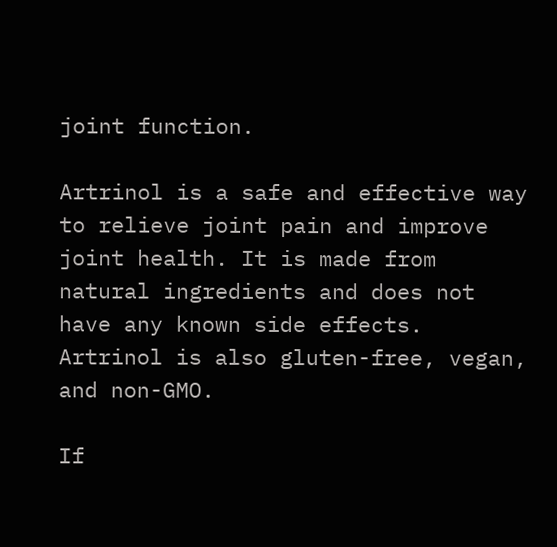joint function.

Artrinol is a safe and effective way to relieve joint pain and improve joint health. It is made from natural ingredients and does not have any known side effects. Artrinol is also gluten-free, vegan, and non-GMO.

If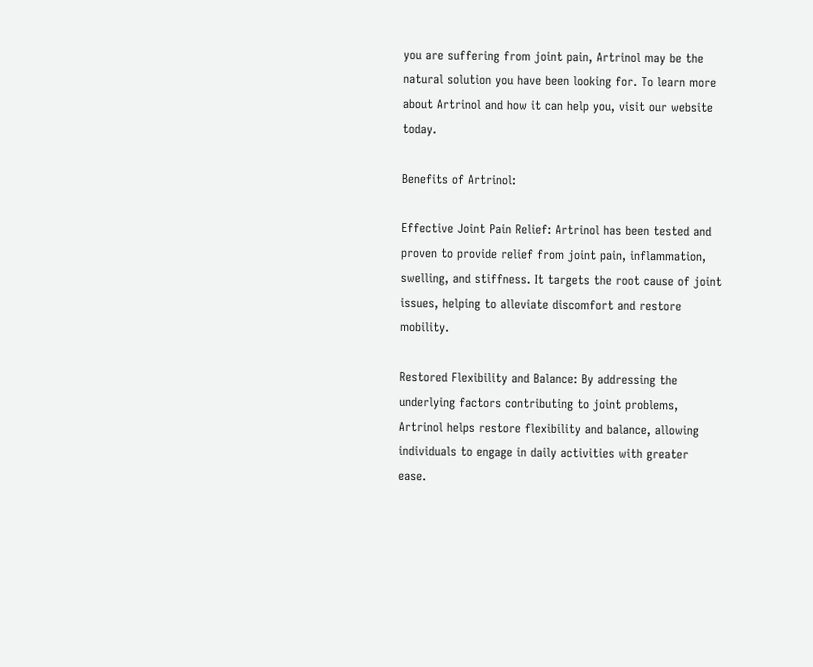you are suffering from joint pain, Artrinol may be the natural solution you have been looking for. To learn more about Artrinol and how it can help you, visit our website today.

Benefits of Artrinol:

Effective Joint Pain Relief: Artrinol has been tested and proven to provide relief from joint pain, inflammation, swelling, and stiffness. It targets the root cause of joint issues, helping to alleviate discomfort and restore mobility.

Restored Flexibility and Balance: By addressing the underlying factors contributing to joint problems, Artrinol helps restore flexibility and balance, allowing individuals to engage in daily activities with greater ease.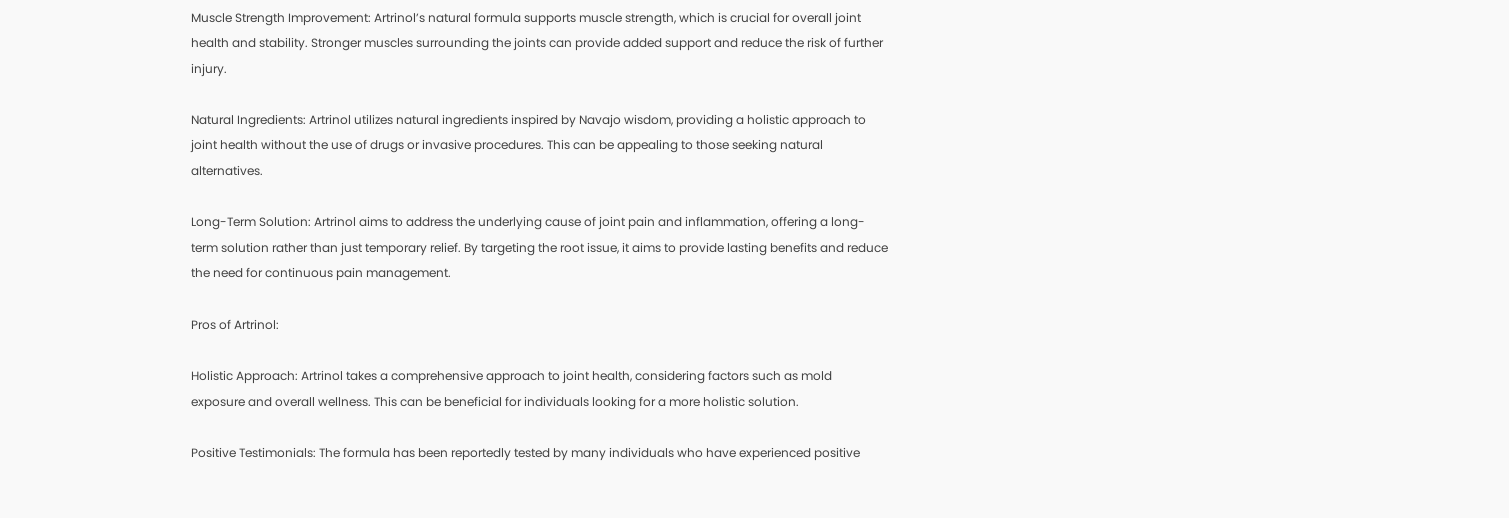Muscle Strength Improvement: Artrinol’s natural formula supports muscle strength, which is crucial for overall joint health and stability. Stronger muscles surrounding the joints can provide added support and reduce the risk of further injury.

Natural Ingredients: Artrinol utilizes natural ingredients inspired by Navajo wisdom, providing a holistic approach to joint health without the use of drugs or invasive procedures. This can be appealing to those seeking natural alternatives.

Long-Term Solution: Artrinol aims to address the underlying cause of joint pain and inflammation, offering a long-term solution rather than just temporary relief. By targeting the root issue, it aims to provide lasting benefits and reduce the need for continuous pain management.

Pros of Artrinol:

Holistic Approach: Artrinol takes a comprehensive approach to joint health, considering factors such as mold exposure and overall wellness. This can be beneficial for individuals looking for a more holistic solution.

Positive Testimonials: The formula has been reportedly tested by many individuals who have experienced positive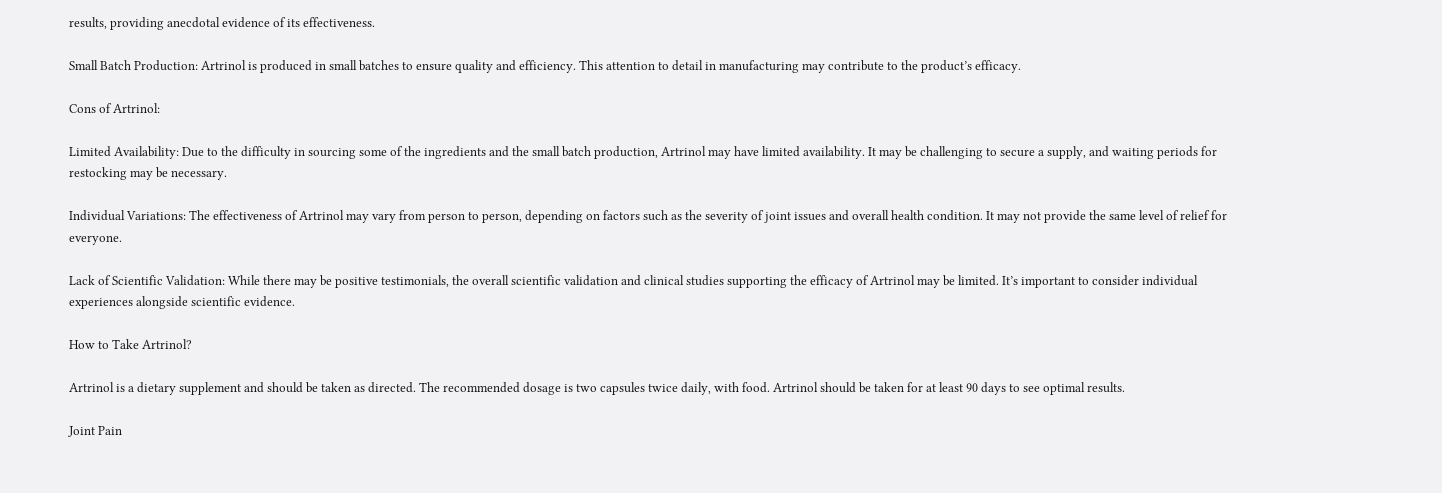results, providing anecdotal evidence of its effectiveness.

Small Batch Production: Artrinol is produced in small batches to ensure quality and efficiency. This attention to detail in manufacturing may contribute to the product’s efficacy.

Cons of Artrinol:

Limited Availability: Due to the difficulty in sourcing some of the ingredients and the small batch production, Artrinol may have limited availability. It may be challenging to secure a supply, and waiting periods for restocking may be necessary.

Individual Variations: The effectiveness of Artrinol may vary from person to person, depending on factors such as the severity of joint issues and overall health condition. It may not provide the same level of relief for everyone.

Lack of Scientific Validation: While there may be positive testimonials, the overall scientific validation and clinical studies supporting the efficacy of Artrinol may be limited. It’s important to consider individual experiences alongside scientific evidence.

How to Take Artrinol?

Artrinol is a dietary supplement and should be taken as directed. The recommended dosage is two capsules twice daily, with food. Artrinol should be taken for at least 90 days to see optimal results.

Joint Pain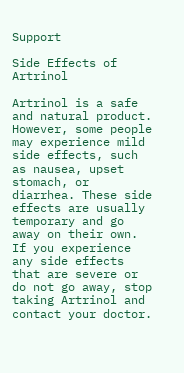Support

Side Effects of Artrinol

Artrinol is a safe and natural product. However, some people may experience mild side effects, such as nausea, upset stomach, or diarrhea. These side effects are usually temporary and go away on their own. If you experience any side effects that are severe or do not go away, stop taking Artrinol and contact your doctor.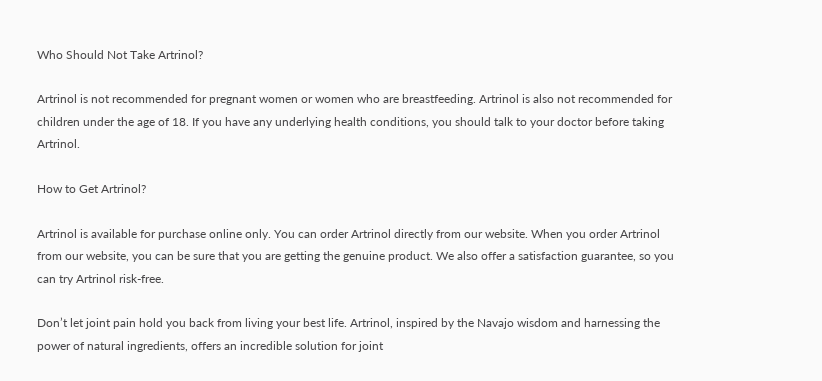Who Should Not Take Artrinol?

Artrinol is not recommended for pregnant women or women who are breastfeeding. Artrinol is also not recommended for children under the age of 18. If you have any underlying health conditions, you should talk to your doctor before taking Artrinol.

How to Get Artrinol?

Artrinol is available for purchase online only. You can order Artrinol directly from our website. When you order Artrinol from our website, you can be sure that you are getting the genuine product. We also offer a satisfaction guarantee, so you can try Artrinol risk-free.

Don’t let joint pain hold you back from living your best life. Artrinol, inspired by the Navajo wisdom and harnessing the power of natural ingredients, offers an incredible solution for joint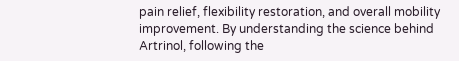pain relief, flexibility restoration, and overall mobility improvement. By understanding the science behind Artrinol, following the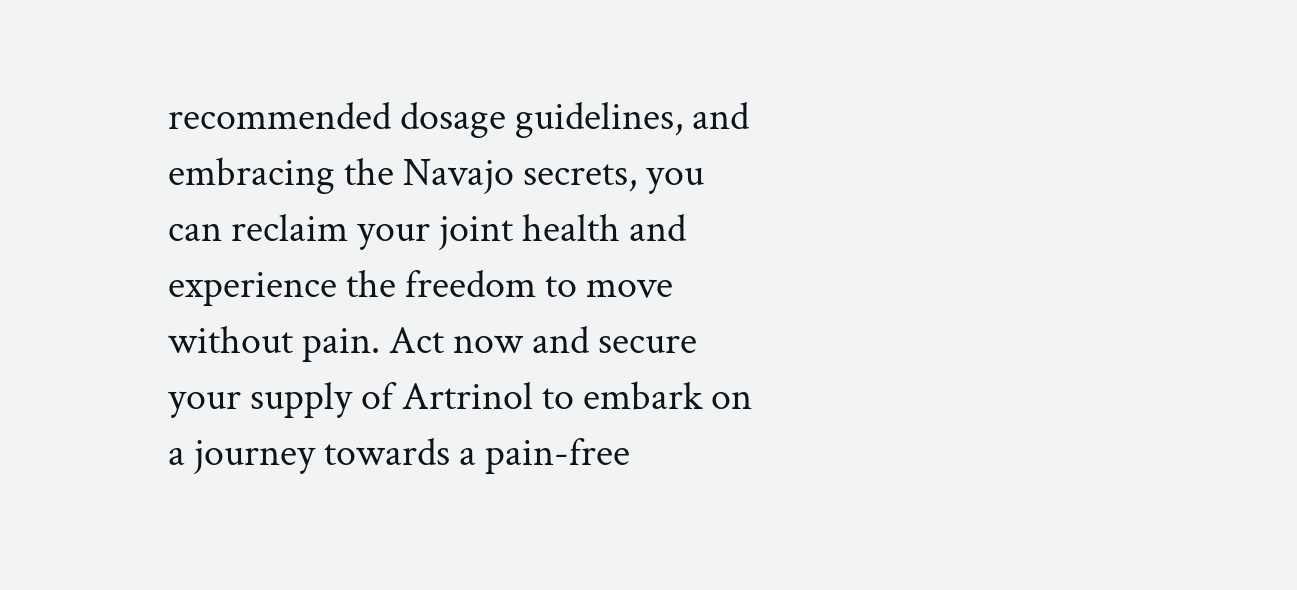recommended dosage guidelines, and embracing the Navajo secrets, you can reclaim your joint health and experience the freedom to move without pain. Act now and secure your supply of Artrinol to embark on a journey towards a pain-free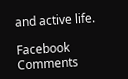and active life.

Facebook Comments